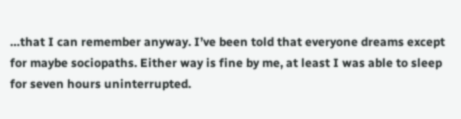…that I can remember anyway. I’ve been told that everyone dreams except for maybe sociopaths. Either way is fine by me, at least I was able to sleep for seven hours uninterrupted.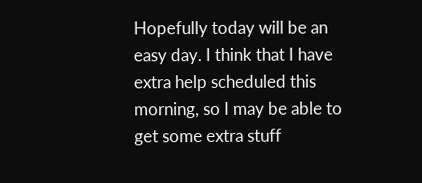Hopefully today will be an easy day. I think that I have extra help scheduled this morning, so I may be able to get some extra stuff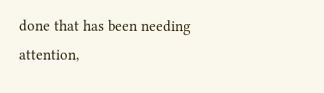done that has been needing attention,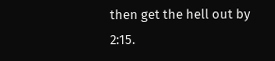then get the hell out by 2:15.